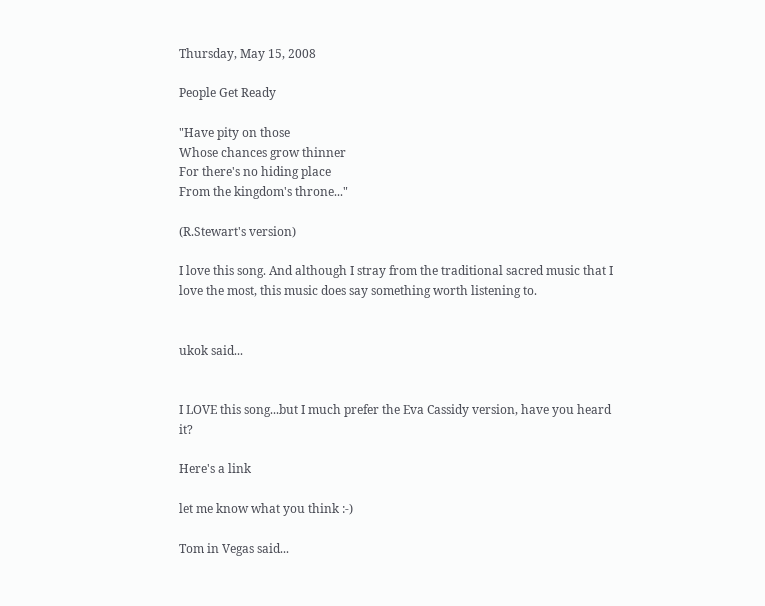Thursday, May 15, 2008

People Get Ready

"Have pity on those
Whose chances grow thinner
For there's no hiding place
From the kingdom's throne..."

(R.Stewart's version)

I love this song. And although I stray from the traditional sacred music that I love the most, this music does say something worth listening to.


ukok said...


I LOVE this song...but I much prefer the Eva Cassidy version, have you heard it?

Here's a link

let me know what you think :-)

Tom in Vegas said...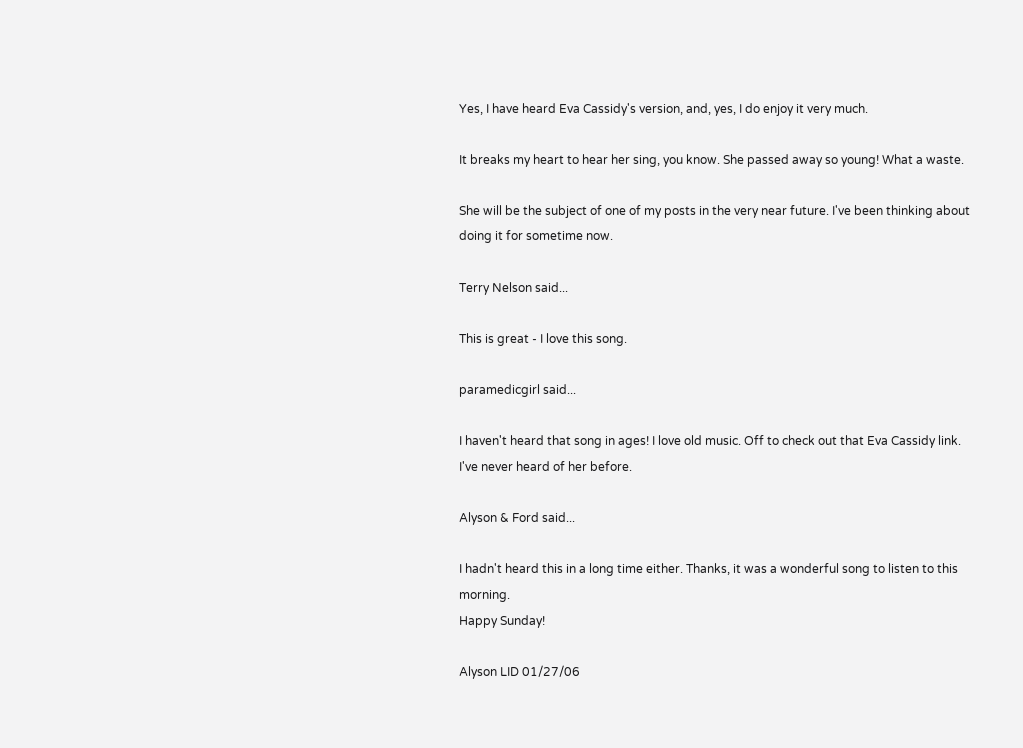Yes, I have heard Eva Cassidy's version, and, yes, I do enjoy it very much.

It breaks my heart to hear her sing, you know. She passed away so young! What a waste.

She will be the subject of one of my posts in the very near future. I've been thinking about doing it for sometime now.

Terry Nelson said...

This is great - I love this song.

paramedicgirl said...

I haven't heard that song in ages! I love old music. Off to check out that Eva Cassidy link. I've never heard of her before.

Alyson & Ford said...

I hadn't heard this in a long time either. Thanks, it was a wonderful song to listen to this morning.
Happy Sunday!

Alyson LID 01/27/06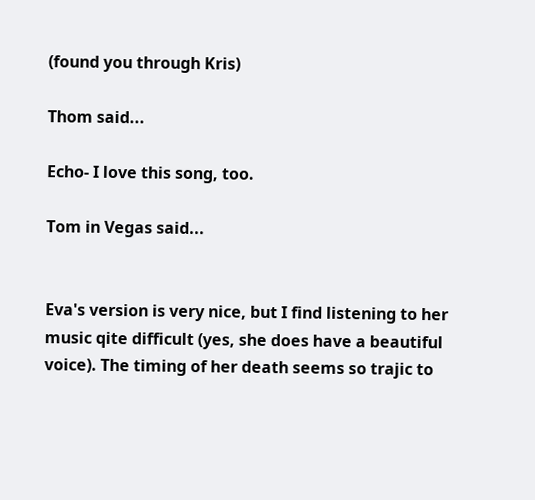(found you through Kris)

Thom said...

Echo- I love this song, too.

Tom in Vegas said...


Eva's version is very nice, but I find listening to her music qite difficult (yes, she does have a beautiful voice). The timing of her death seems so trajic to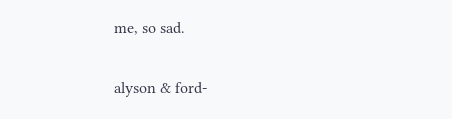me, so sad.

alyson & ford-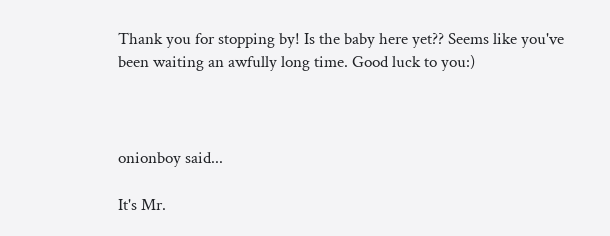Thank you for stopping by! Is the baby here yet?? Seems like you've been waiting an awfully long time. Good luck to you:)



onionboy said...

It's Mr.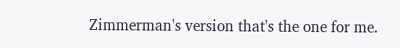Zimmerman's version that's the one for me.